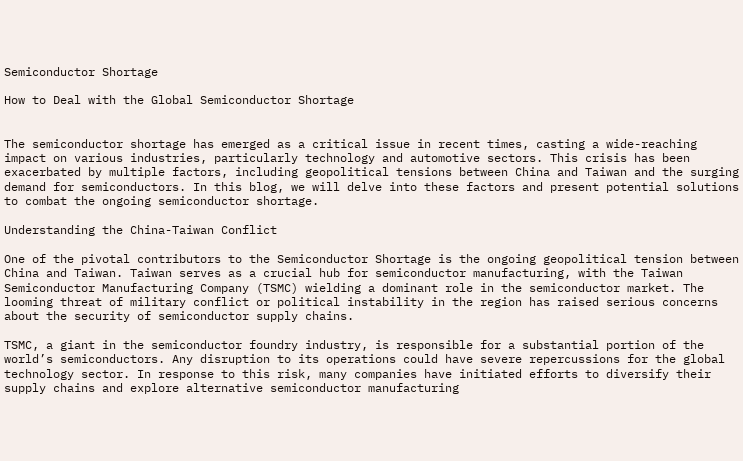Semiconductor Shortage

How to Deal with the Global Semiconductor Shortage


The semiconductor shortage has emerged as a critical issue in recent times, casting a wide-reaching impact on various industries, particularly technology and automotive sectors. This crisis has been exacerbated by multiple factors, including geopolitical tensions between China and Taiwan and the surging demand for semiconductors. In this blog, we will delve into these factors and present potential solutions to combat the ongoing semiconductor shortage.

Understanding the China-Taiwan Conflict

One of the pivotal contributors to the Semiconductor Shortage is the ongoing geopolitical tension between China and Taiwan. Taiwan serves as a crucial hub for semiconductor manufacturing, with the Taiwan Semiconductor Manufacturing Company (TSMC) wielding a dominant role in the semiconductor market. The looming threat of military conflict or political instability in the region has raised serious concerns about the security of semiconductor supply chains.

TSMC, a giant in the semiconductor foundry industry, is responsible for a substantial portion of the world’s semiconductors. Any disruption to its operations could have severe repercussions for the global technology sector. In response to this risk, many companies have initiated efforts to diversify their supply chains and explore alternative semiconductor manufacturing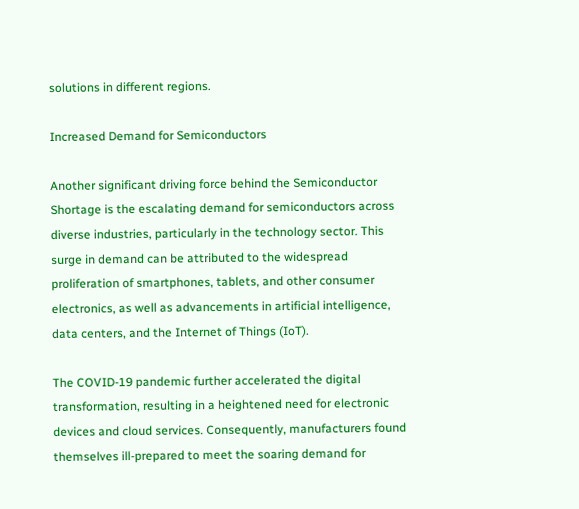solutions in different regions.

Increased Demand for Semiconductors

Another significant driving force behind the Semiconductor Shortage is the escalating demand for semiconductors across diverse industries, particularly in the technology sector. This surge in demand can be attributed to the widespread proliferation of smartphones, tablets, and other consumer electronics, as well as advancements in artificial intelligence, data centers, and the Internet of Things (IoT).

The COVID-19 pandemic further accelerated the digital transformation, resulting in a heightened need for electronic devices and cloud services. Consequently, manufacturers found themselves ill-prepared to meet the soaring demand for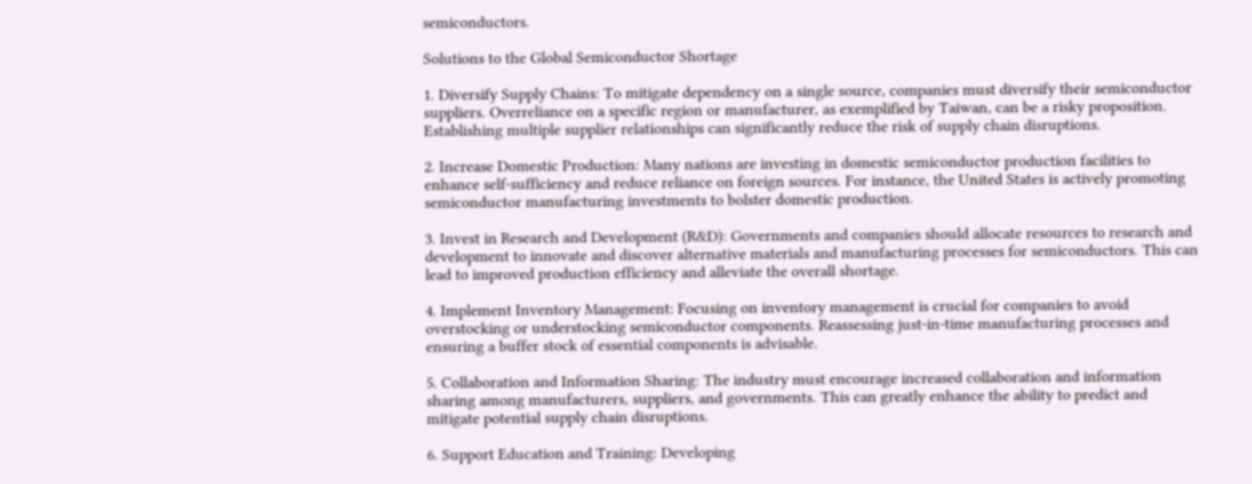semiconductors.

Solutions to the Global Semiconductor Shortage

1. Diversify Supply Chains: To mitigate dependency on a single source, companies must diversify their semiconductor suppliers. Overreliance on a specific region or manufacturer, as exemplified by Taiwan, can be a risky proposition. Establishing multiple supplier relationships can significantly reduce the risk of supply chain disruptions.

2. Increase Domestic Production: Many nations are investing in domestic semiconductor production facilities to enhance self-sufficiency and reduce reliance on foreign sources. For instance, the United States is actively promoting semiconductor manufacturing investments to bolster domestic production.

3. Invest in Research and Development (R&D): Governments and companies should allocate resources to research and development to innovate and discover alternative materials and manufacturing processes for semiconductors. This can lead to improved production efficiency and alleviate the overall shortage.

4. Implement Inventory Management: Focusing on inventory management is crucial for companies to avoid overstocking or understocking semiconductor components. Reassessing just-in-time manufacturing processes and ensuring a buffer stock of essential components is advisable.

5. Collaboration and Information Sharing: The industry must encourage increased collaboration and information sharing among manufacturers, suppliers, and governments. This can greatly enhance the ability to predict and mitigate potential supply chain disruptions.

6. Support Education and Training: Developing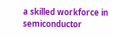a skilled workforce in semiconductor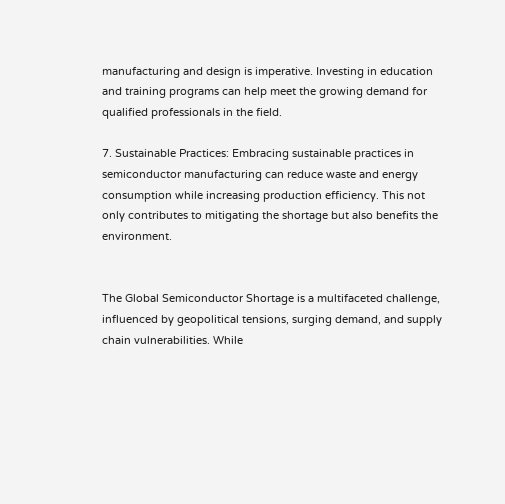manufacturing and design is imperative. Investing in education and training programs can help meet the growing demand for qualified professionals in the field.

7. Sustainable Practices: Embracing sustainable practices in semiconductor manufacturing can reduce waste and energy consumption while increasing production efficiency. This not only contributes to mitigating the shortage but also benefits the environment.


The Global Semiconductor Shortage is a multifaceted challenge, influenced by geopolitical tensions, surging demand, and supply chain vulnerabilities. While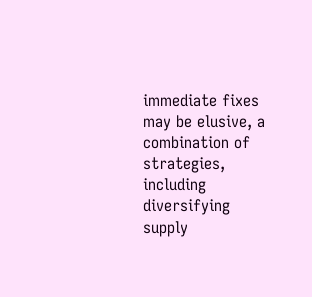immediate fixes may be elusive, a combination of strategies, including diversifying supply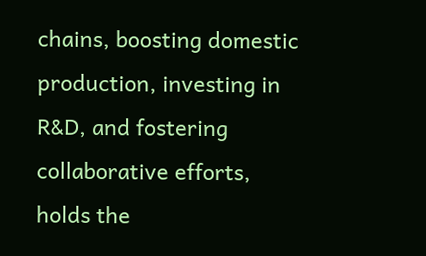chains, boosting domestic production, investing in R&D, and fostering collaborative efforts, holds the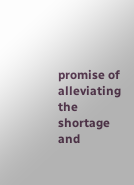promise of alleviating the shortage and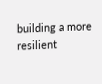building a more resilient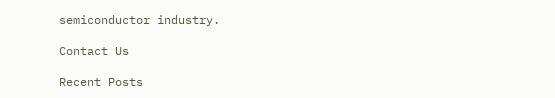semiconductor industry.

Contact Us

Recent Posts